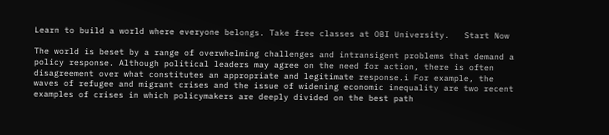Learn to build a world where everyone belongs. Take free classes at OBI University.   Start Now

The world is beset by a range of overwhelming challenges and intransigent problems that demand a policy response. Although political leaders may agree on the need for action, there is often disagreement over what constitutes an appropriate and legitimate response.i For example, the waves of refugee and migrant crises and the issue of widening economic inequality are two recent examples of crises in which policymakers are deeply divided on the best path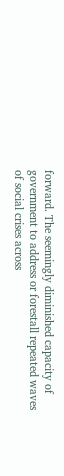forward. The seemingly diminished capacity of government to address or forestall repeated waves of social crises across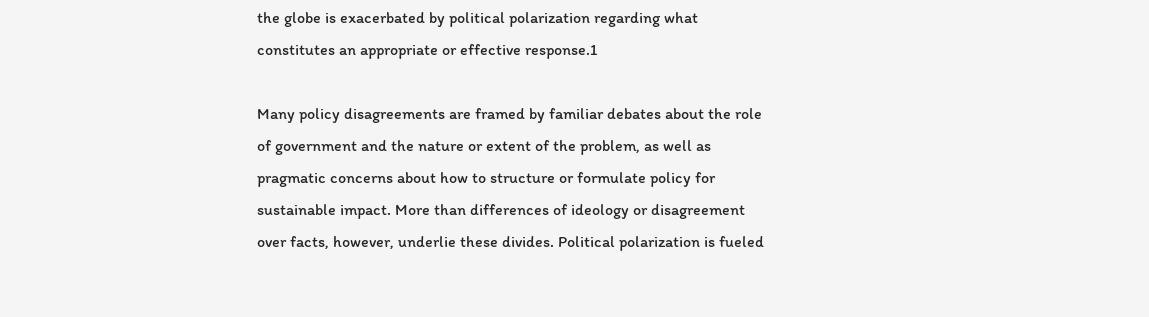the globe is exacerbated by political polarization regarding what constitutes an appropriate or effective response.1

Many policy disagreements are framed by familiar debates about the role of government and the nature or extent of the problem, as well as pragmatic concerns about how to structure or formulate policy for sustainable impact. More than differences of ideology or disagreement over facts, however, underlie these divides. Political polarization is fueled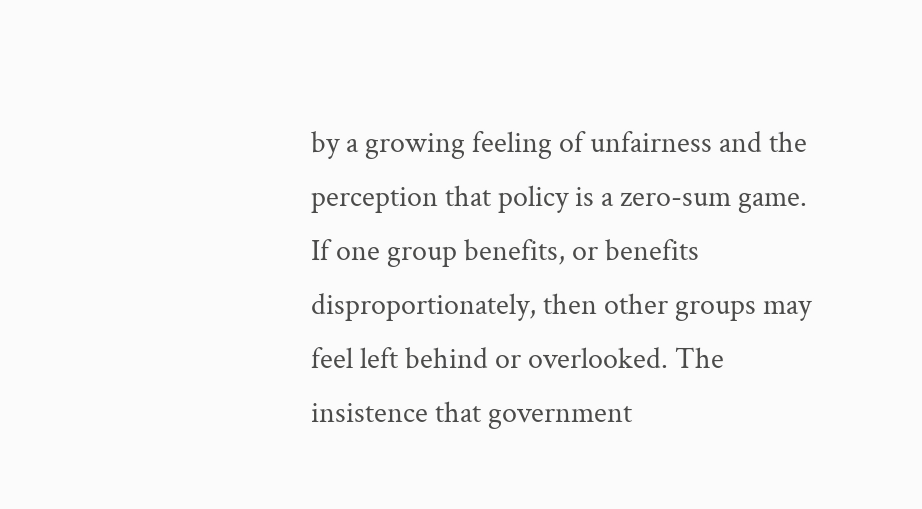by a growing feeling of unfairness and the perception that policy is a zero-sum game. If one group benefits, or benefits disproportionately, then other groups may feel left behind or overlooked. The insistence that government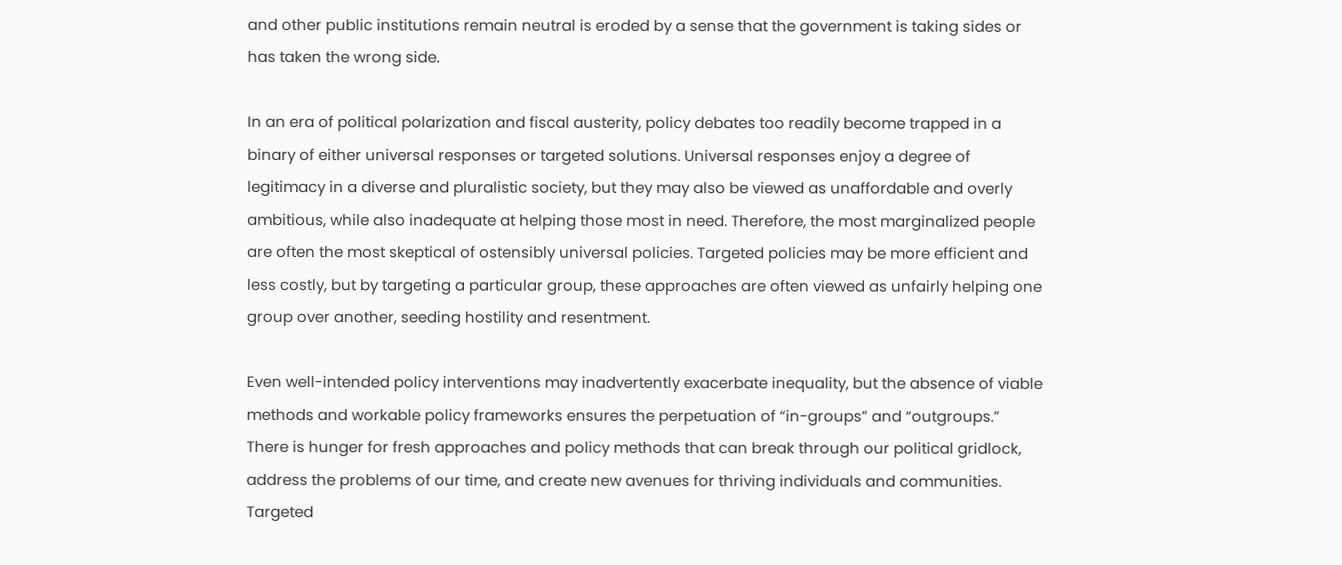and other public institutions remain neutral is eroded by a sense that the government is taking sides or has taken the wrong side.

In an era of political polarization and fiscal austerity, policy debates too readily become trapped in a binary of either universal responses or targeted solutions. Universal responses enjoy a degree of legitimacy in a diverse and pluralistic society, but they may also be viewed as unaffordable and overly ambitious, while also inadequate at helping those most in need. Therefore, the most marginalized people are often the most skeptical of ostensibly universal policies. Targeted policies may be more efficient and less costly, but by targeting a particular group, these approaches are often viewed as unfairly helping one group over another, seeding hostility and resentment.

Even well-intended policy interventions may inadvertently exacerbate inequality, but the absence of viable methods and workable policy frameworks ensures the perpetuation of “in-groups” and “outgroups.” There is hunger for fresh approaches and policy methods that can break through our political gridlock, address the problems of our time, and create new avenues for thriving individuals and communities. Targeted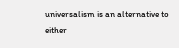universalism is an alternative to either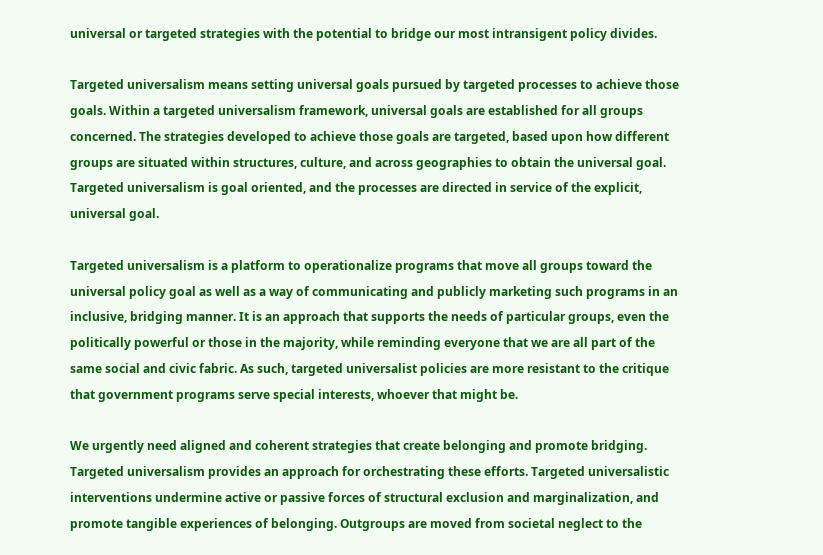universal or targeted strategies with the potential to bridge our most intransigent policy divides.

Targeted universalism means setting universal goals pursued by targeted processes to achieve those goals. Within a targeted universalism framework, universal goals are established for all groups concerned. The strategies developed to achieve those goals are targeted, based upon how different groups are situated within structures, culture, and across geographies to obtain the universal goal. Targeted universalism is goal oriented, and the processes are directed in service of the explicit, universal goal.

Targeted universalism is a platform to operationalize programs that move all groups toward the universal policy goal as well as a way of communicating and publicly marketing such programs in an inclusive, bridging manner. It is an approach that supports the needs of particular groups, even the politically powerful or those in the majority, while reminding everyone that we are all part of the same social and civic fabric. As such, targeted universalist policies are more resistant to the critique that government programs serve special interests, whoever that might be.

We urgently need aligned and coherent strategies that create belonging and promote bridging. Targeted universalism provides an approach for orchestrating these efforts. Targeted universalistic interventions undermine active or passive forces of structural exclusion and marginalization, and promote tangible experiences of belonging. Outgroups are moved from societal neglect to the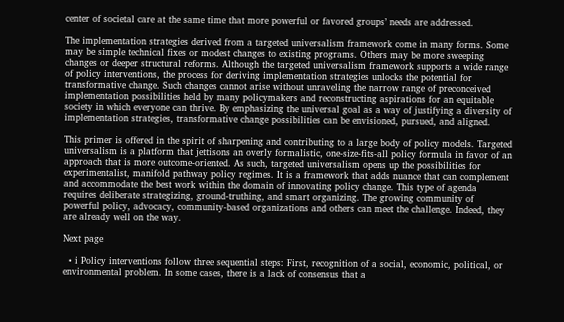center of societal care at the same time that more powerful or favored groups’ needs are addressed.

The implementation strategies derived from a targeted universalism framework come in many forms. Some may be simple technical fixes or modest changes to existing programs. Others may be more sweeping changes or deeper structural reforms. Although the targeted universalism framework supports a wide range of policy interventions, the process for deriving implementation strategies unlocks the potential for transformative change. Such changes cannot arise without unraveling the narrow range of preconceived implementation possibilities held by many policymakers and reconstructing aspirations for an equitable society in which everyone can thrive. By emphasizing the universal goal as a way of justifying a diversity of implementation strategies, transformative change possibilities can be envisioned, pursued, and aligned.

This primer is offered in the spirit of sharpening and contributing to a large body of policy models. Targeted universalism is a platform that jettisons an overly formalistic, one-size-fits-all policy formula in favor of an approach that is more outcome-oriented. As such, targeted universalism opens up the possibilities for experimentalist, manifold pathway policy regimes. It is a framework that adds nuance that can complement and accommodate the best work within the domain of innovating policy change. This type of agenda requires deliberate strategizing, ground-truthing, and smart organizing. The growing community of powerful policy, advocacy, community-based organizations and others can meet the challenge. Indeed, they are already well on the way.

Next page

  • i Policy interventions follow three sequential steps: First, recognition of a social, economic, political, or environmental problem. In some cases, there is a lack of consensus that a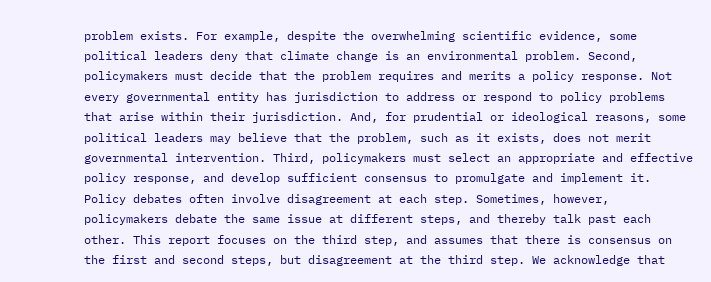problem exists. For example, despite the overwhelming scientific evidence, some political leaders deny that climate change is an environmental problem. Second, policymakers must decide that the problem requires and merits a policy response. Not every governmental entity has jurisdiction to address or respond to policy problems that arise within their jurisdiction. And, for prudential or ideological reasons, some political leaders may believe that the problem, such as it exists, does not merit governmental intervention. Third, policymakers must select an appropriate and effective policy response, and develop sufficient consensus to promulgate and implement it. Policy debates often involve disagreement at each step. Sometimes, however, policymakers debate the same issue at different steps, and thereby talk past each other. This report focuses on the third step, and assumes that there is consensus on the first and second steps, but disagreement at the third step. We acknowledge that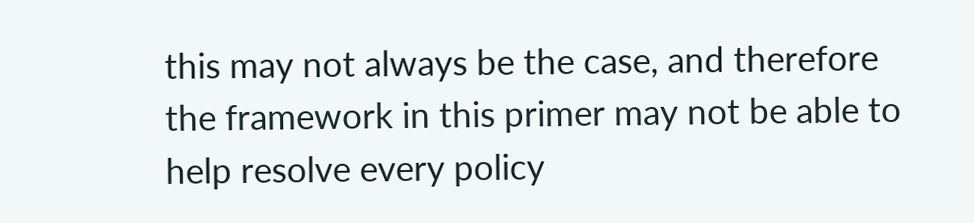this may not always be the case, and therefore the framework in this primer may not be able to help resolve every policy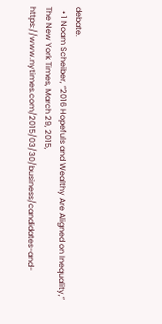debate.
  • 1 Noam Scheiber, “2016 Hopefuls and Wealthy Are Aligned on Inequality,” The New York Times, March 29, 2015, https://www.nytimes.com/2015/03/30/business/candidates-and-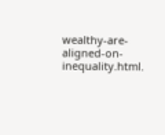wealthy-are-aligned-on-inequality.html.